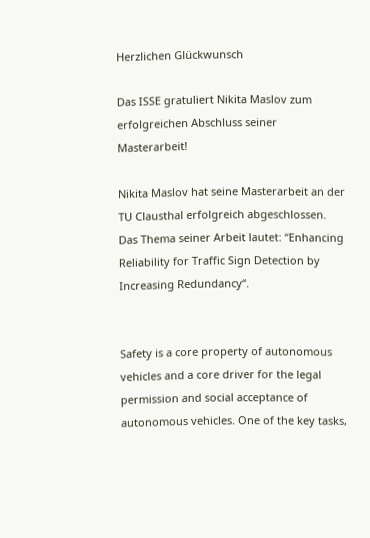Herzlichen Glückwunsch

Das ISSE gratuliert Nikita Maslov zum erfolgreichen Abschluss seiner Masterarbeit!

Nikita Maslov hat seine Masterarbeit an der TU Clausthal erfolgreich abgeschlossen. Das Thema seiner Arbeit lautet: “Enhancing Reliability for Traffic Sign Detection by Increasing Redundancy“.


Safety is a core property of autonomous vehicles and a core driver for the legal permission and social acceptance of autonomous vehicles. One of the key tasks,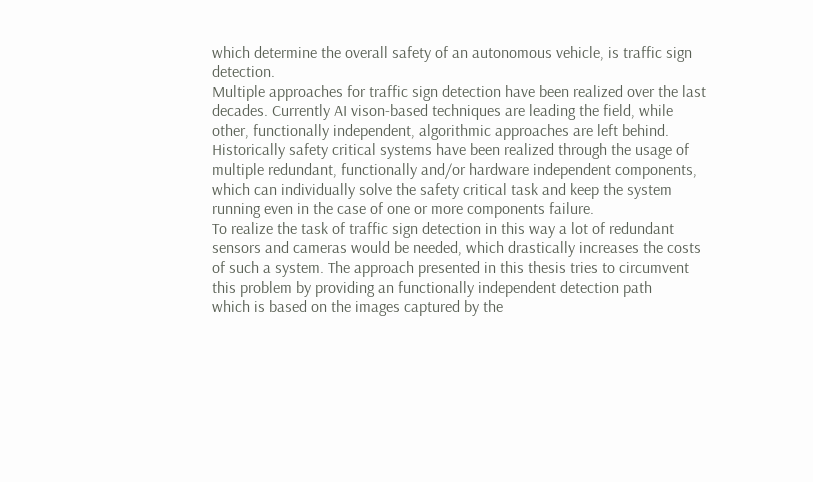which determine the overall safety of an autonomous vehicle, is traffic sign detection.
Multiple approaches for traffic sign detection have been realized over the last decades. Currently AI vison-based techniques are leading the field, while other, functionally independent, algorithmic approaches are left behind.
Historically safety critical systems have been realized through the usage of multiple redundant, functionally and/or hardware independent components, which can individually solve the safety critical task and keep the system running even in the case of one or more components failure.
To realize the task of traffic sign detection in this way a lot of redundant sensors and cameras would be needed, which drastically increases the costs of such a system. The approach presented in this thesis tries to circumvent this problem by providing an functionally independent detection path
which is based on the images captured by the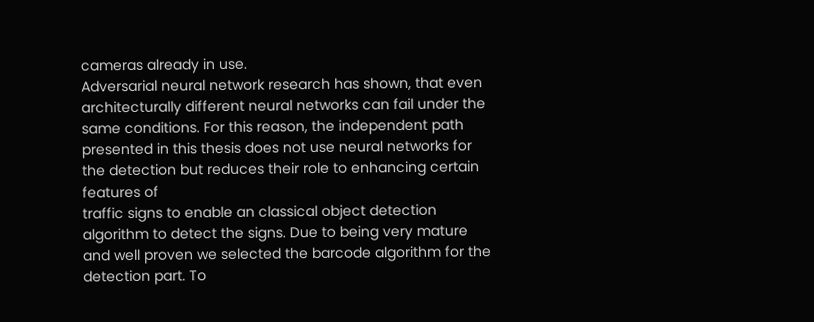cameras already in use.
Adversarial neural network research has shown, that even architecturally different neural networks can fail under the same conditions. For this reason, the independent path presented in this thesis does not use neural networks for the detection but reduces their role to enhancing certain features of
traffic signs to enable an classical object detection algorithm to detect the signs. Due to being very mature and well proven we selected the barcode algorithm for the detection part. To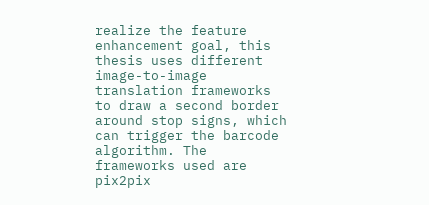realize the feature enhancement goal, this thesis uses different image-to-image translation frameworks to draw a second border around stop signs, which can trigger the barcode algorithm. The frameworks used are pix2pix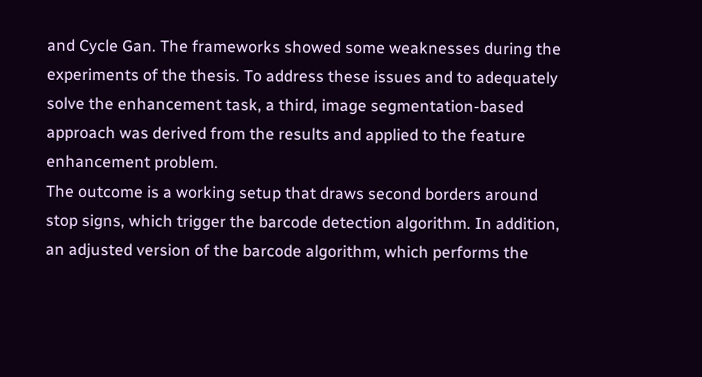and Cycle Gan. The frameworks showed some weaknesses during the experiments of the thesis. To address these issues and to adequately solve the enhancement task, a third, image segmentation-based approach was derived from the results and applied to the feature enhancement problem.
The outcome is a working setup that draws second borders around stop signs, which trigger the barcode detection algorithm. In addition, an adjusted version of the barcode algorithm, which performs the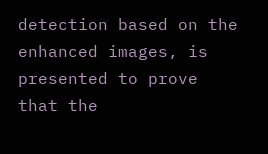detection based on the enhanced images, is presented to prove that the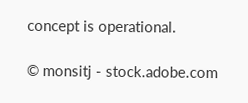concept is operational.

© monsitj - stock.adobe.com